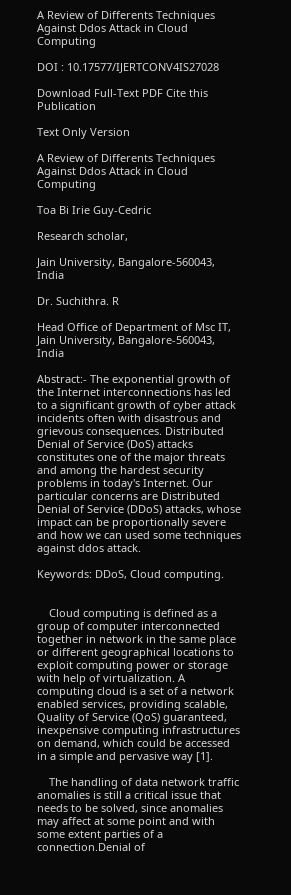A Review of Differents Techniques Against Ddos Attack in Cloud Computing

DOI : 10.17577/IJERTCONV4IS27028

Download Full-Text PDF Cite this Publication

Text Only Version

A Review of Differents Techniques Against Ddos Attack in Cloud Computing

Toa Bi Irie Guy-Cedric

Research scholar,

Jain University, Bangalore-560043, India

Dr. Suchithra. R

Head Office of Department of Msc IT, Jain University, Bangalore-560043, India

Abstract:- The exponential growth of the Internet interconnections has led to a significant growth of cyber attack incidents often with disastrous and grievous consequences. Distributed Denial of Service (DoS) attacks constitutes one of the major threats and among the hardest security problems in today's Internet. Our particular concerns are Distributed Denial of Service (DDoS) attacks, whose impact can be proportionally severe and how we can used some techniques against ddos attack.

Keywords: DDoS, Cloud computing.


    Cloud computing is defined as a group of computer interconnected together in network in the same place or different geographical locations to exploit computing power or storage with help of virtualization. A computing cloud is a set of a network enabled services, providing scalable, Quality of Service (QoS) guaranteed, inexpensive computing infrastructures on demand, which could be accessed in a simple and pervasive way [1].

    The handling of data network traffic anomalies is still a critical issue that needs to be solved, since anomalies may affect at some point and with some extent parties of a connection.Denial of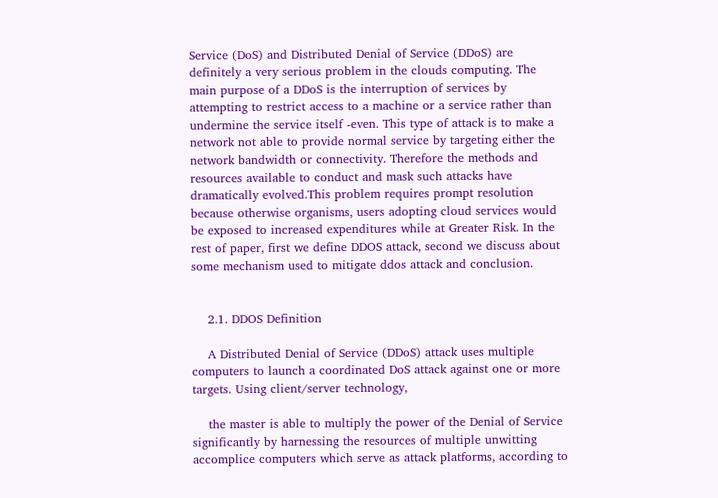Service (DoS) and Distributed Denial of Service (DDoS) are definitely a very serious problem in the clouds computing. The main purpose of a DDoS is the interruption of services by attempting to restrict access to a machine or a service rather than undermine the service itself -even. This type of attack is to make a network not able to provide normal service by targeting either the network bandwidth or connectivity. Therefore the methods and resources available to conduct and mask such attacks have dramatically evolved.This problem requires prompt resolution because otherwise organisms, users adopting cloud services would be exposed to increased expenditures while at Greater Risk. In the rest of paper, first we define DDOS attack, second we discuss about some mechanism used to mitigate ddos attack and conclusion.


    2.1. DDOS Definition

    A Distributed Denial of Service (DDoS) attack uses multiple computers to launch a coordinated DoS attack against one or more targets. Using client/server technology,

    the master is able to multiply the power of the Denial of Service significantly by harnessing the resources of multiple unwitting accomplice computers which serve as attack platforms, according to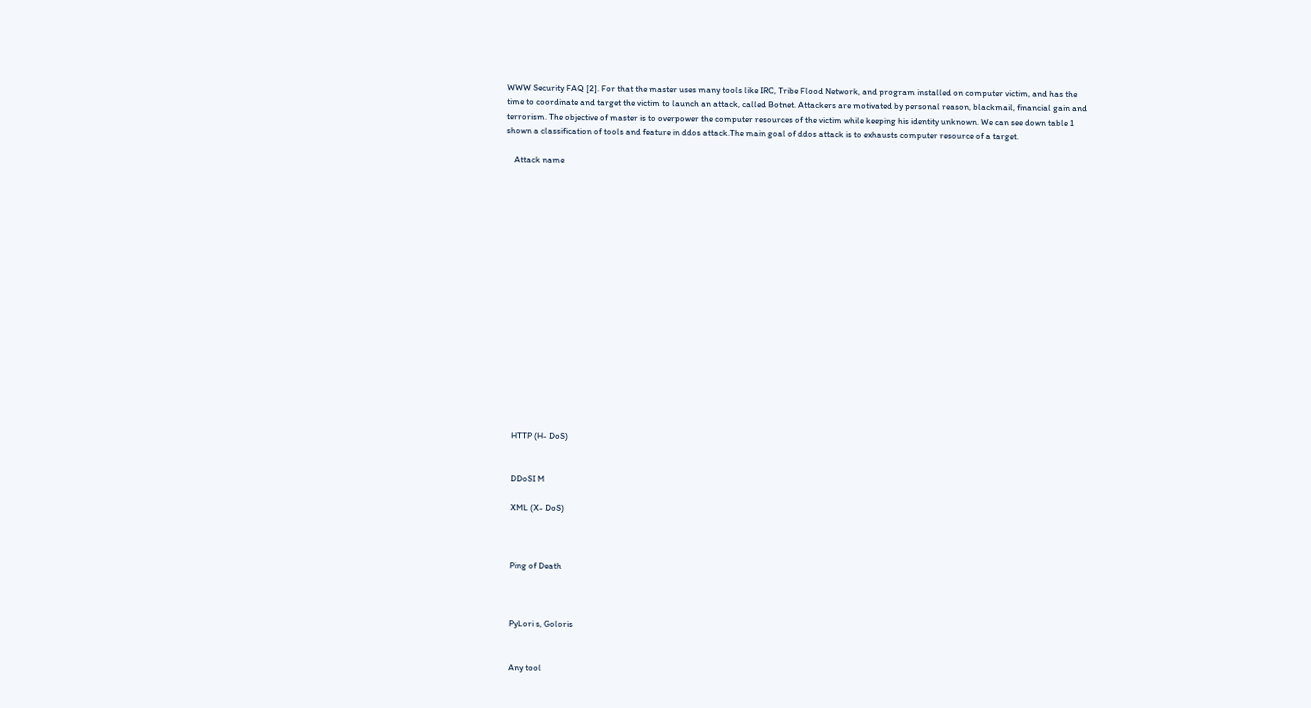WWW Security FAQ [2]. For that the master uses many tools like IRC, Tribe Flood Network, and program installed on computer victim, and has the time to coordinate and target the victim to launch an attack, called Botnet. Attackers are motivated by personal reason, blackmail, financial gain and terrorism. The objective of master is to overpower the computer resources of the victim while keeping his identity unknown. We can see down table 1 shown a classification of tools and feature in ddos attack.The main goal of ddos attack is to exhausts computer resource of a target.

    Attack name


















    HTTP (H- DoS)


    DDoSI M

    XML (X- DoS)



    Ping of Death



    PyLori s, Goloris


    Any tool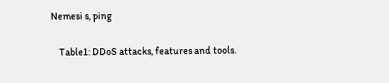Nemesi s, ping

    Table1: DDoS attacks, features and tools.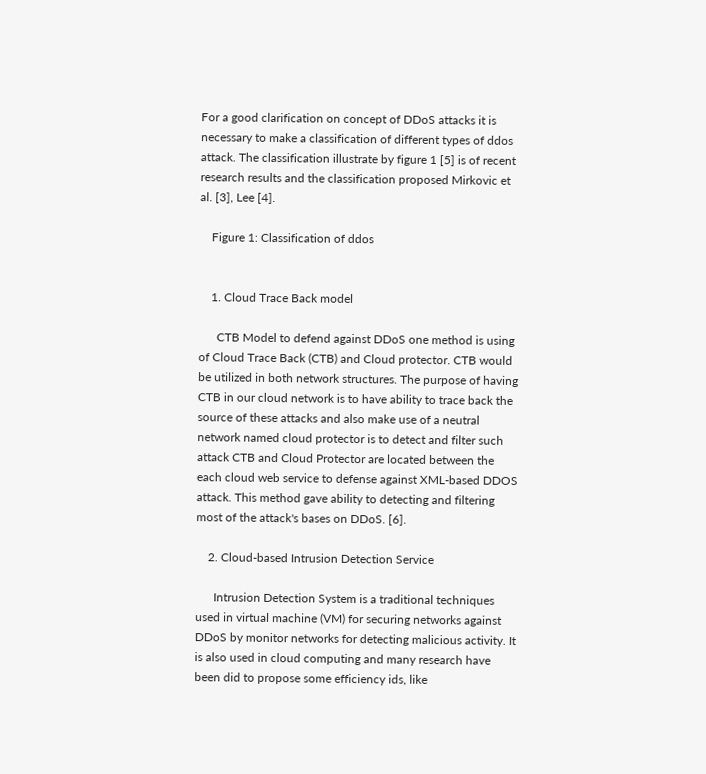For a good clarification on concept of DDoS attacks it is necessary to make a classification of different types of ddos attack. The classification illustrate by figure 1 [5] is of recent research results and the classification proposed Mirkovic et al. [3], Lee [4].

    Figure 1: Classification of ddos


    1. Cloud Trace Back model

      CTB Model to defend against DDoS one method is using of Cloud Trace Back (CTB) and Cloud protector. CTB would be utilized in both network structures. The purpose of having CTB in our cloud network is to have ability to trace back the source of these attacks and also make use of a neutral network named cloud protector is to detect and filter such attack CTB and Cloud Protector are located between the each cloud web service to defense against XML-based DDOS attack. This method gave ability to detecting and filtering most of the attack's bases on DDoS. [6].

    2. Cloud-based Intrusion Detection Service

      Intrusion Detection System is a traditional techniques used in virtual machine (VM) for securing networks against DDoS by monitor networks for detecting malicious activity. It is also used in cloud computing and many research have been did to propose some efficiency ids, like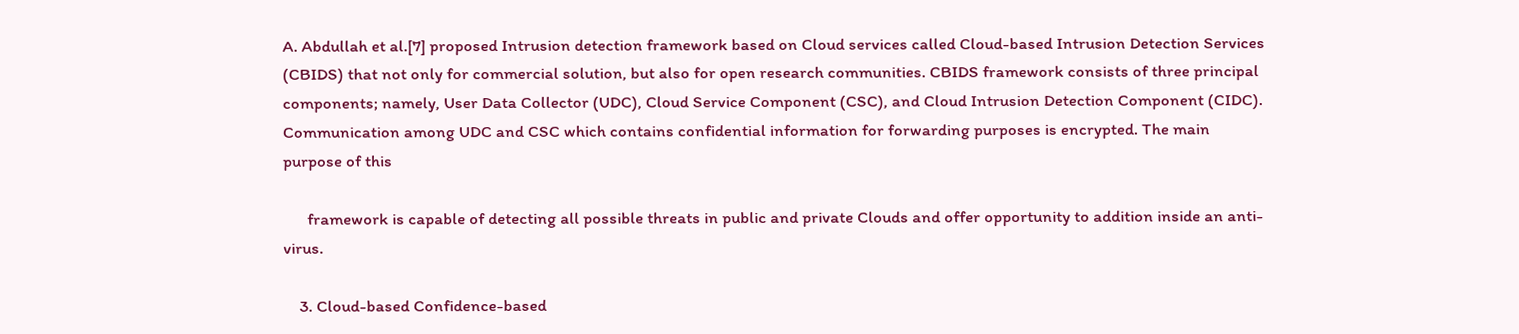A. Abdullah et al.[7] proposed Intrusion detection framework based on Cloud services called Cloud-based Intrusion Detection Services (CBIDS) that not only for commercial solution, but also for open research communities. CBIDS framework consists of three principal components; namely, User Data Collector (UDC), Cloud Service Component (CSC), and Cloud Intrusion Detection Component (CIDC). Communication among UDC and CSC which contains confidential information for forwarding purposes is encrypted. The main purpose of this

      framework is capable of detecting all possible threats in public and private Clouds and offer opportunity to addition inside an anti-virus.

    3. Cloud-based Confidence-based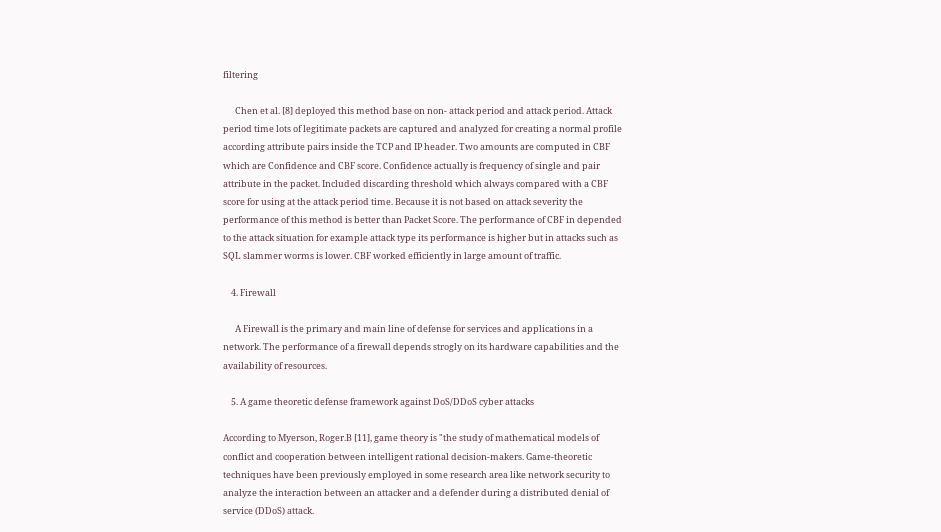filtering

      Chen et al. [8] deployed this method base on non- attack period and attack period. Attack period time lots of legitimate packets are captured and analyzed for creating a normal profile according attribute pairs inside the TCP and IP header. Two amounts are computed in CBF which are Confidence and CBF score. Confidence actually is frequency of single and pair attribute in the packet. Included discarding threshold which always compared with a CBF score for using at the attack period time. Because it is not based on attack severity the performance of this method is better than Packet Score. The performance of CBF in depended to the attack situation for example attack type its performance is higher but in attacks such as SQL slammer worms is lower. CBF worked efficiently in large amount of traffic.

    4. Firewall

      A Firewall is the primary and main line of defense for services and applications in a network. The performance of a firewall depends strogly on its hardware capabilities and the availability of resources.

    5. A game theoretic defense framework against DoS/DDoS cyber attacks

According to Myerson, Roger.B [11], game theory is "the study of mathematical models of conflict and cooperation between intelligent rational decision-makers. Game-theoretic techniques have been previously employed in some research area like network security to analyze the interaction between an attacker and a defender during a distributed denial of service (DDoS) attack.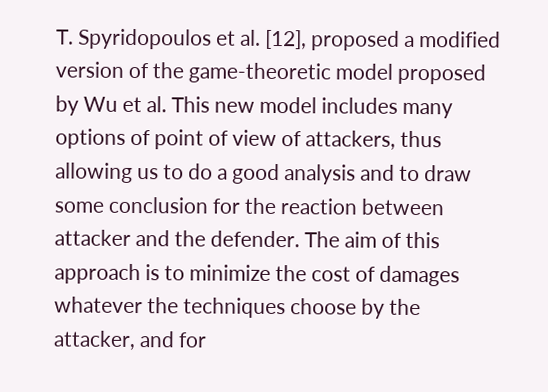T. Spyridopoulos et al. [12], proposed a modified version of the game-theoretic model proposed by Wu et al. This new model includes many options of point of view of attackers, thus allowing us to do a good analysis and to draw some conclusion for the reaction between attacker and the defender. The aim of this approach is to minimize the cost of damages whatever the techniques choose by the attacker, and for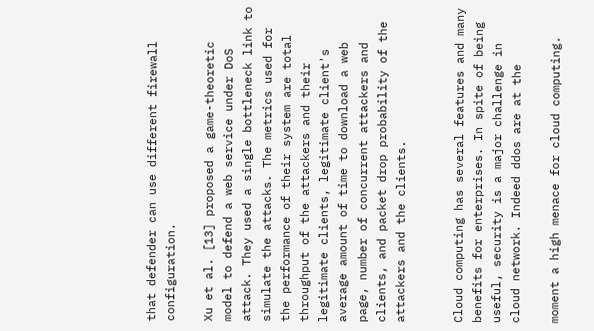that defender can use different firewall configuration.

Xu et al. [13] proposed a game-theoretic model to defend a web service under DoS attack. They used a single bottleneck link to simulate the attacks. The metrics used for the performance of their system are total throughput of the attackers and their legitimate clients, legitimate client's average amount of time to download a web page, number of concurrent attackers and clients, and packet drop probability of the attackers and the clients.


Cloud computing has several features and many benefits for enterprises. In spite of being useful, security is a major challenge in cloud network. Indeed ddos are at the

moment a high menace for cloud computing.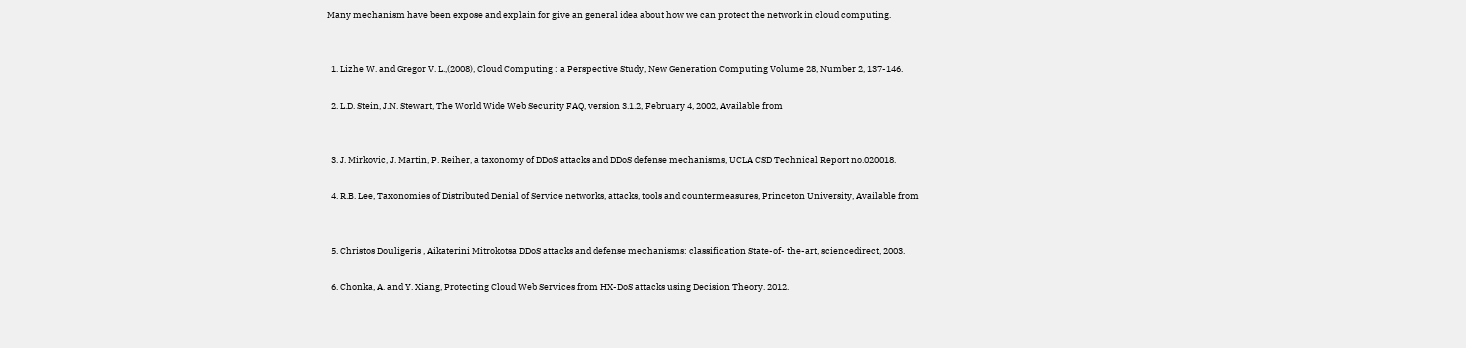Many mechanism have been expose and explain for give an general idea about how we can protect the network in cloud computing.


  1. Lizhe W. and Gregor V. L.,(2008), Cloud Computing : a Perspective Study, New Generation Computing Volume 28, Number 2, 137-146.

  2. L.D. Stein, J.N. Stewart, The World Wide Web Security FAQ, version 3.1.2, February 4, 2002, Available from


  3. J. Mirkovic, J. Martin, P. Reiher, a taxonomy of DDoS attacks and DDoS defense mechanisms, UCLA CSD Technical Report no.020018.

  4. R.B. Lee, Taxonomies of Distributed Denial of Service networks, attacks, tools and countermeasures, Princeton University, Available from


  5. Christos Douligeris , Aikaterini Mitrokotsa DDoS attacks and defense mechanisms: classification State-of- the-art, sciencedirect, 2003.

  6. Chonka, A. and Y. Xiang, Protecting Cloud Web Services from HX-DoS attacks using Decision Theory. 2012.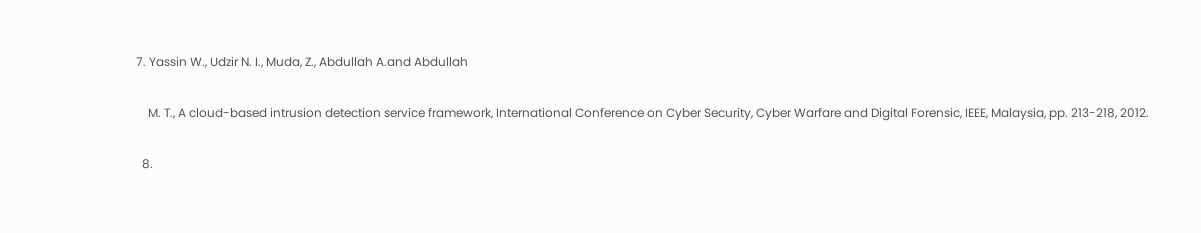7. Yassin W., Udzir N. I., Muda, Z., Abdullah A.and Abdullah

    M. T., A cloud-based intrusion detection service framework, International Conference on Cyber Security, Cyber Warfare and Digital Forensic, IEEE, Malaysia, pp. 213-218, 2012.

  8.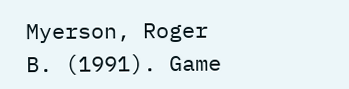Myerson, Roger B. (1991). Game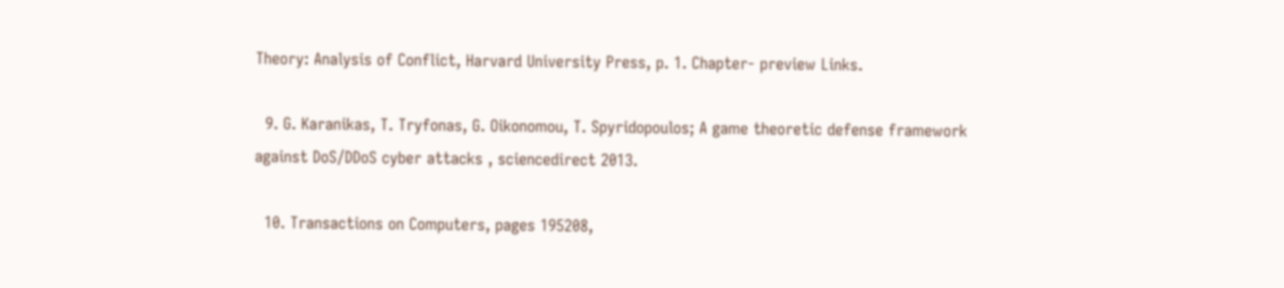Theory: Analysis of Conflict, Harvard University Press, p. 1. Chapter- preview Links.

  9. G. Karanikas, T. Tryfonas, G. Oikonomou, T. Spyridopoulos; A game theoretic defense framework against DoS/DDoS cyber attacks , sciencedirect 2013.

  10. Transactions on Computers, pages 195208,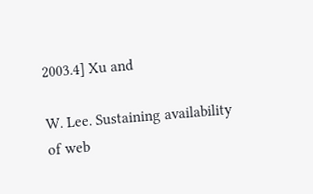2003.4] Xu and

W. Lee. Sustaining availability of web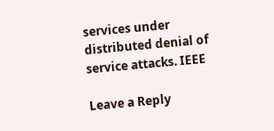services under distributed denial of service attacks. IEEE

Leave a Reply